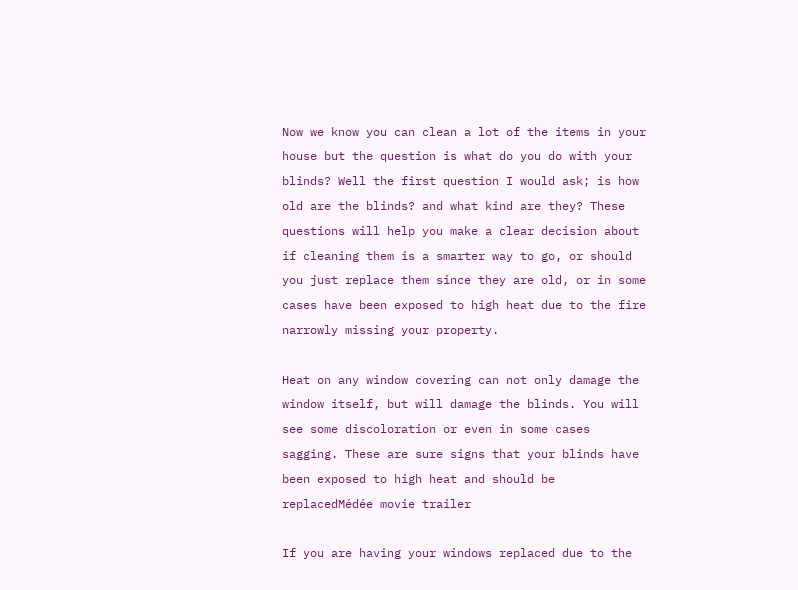Now we know you can clean a lot of the items in your house but the question is what do you do with your blinds? Well the first question I would ask; is how old are the blinds? and what kind are they? These questions will help you make a clear decision about if cleaning them is a smarter way to go, or should you just replace them since they are old, or in some cases have been exposed to high heat due to the fire narrowly missing your property.

Heat on any window covering can not only damage the window itself, but will damage the blinds. You will see some discoloration or even in some cases sagging. These are sure signs that your blinds have been exposed to high heat and should be replacedMédée movie trailer

If you are having your windows replaced due to the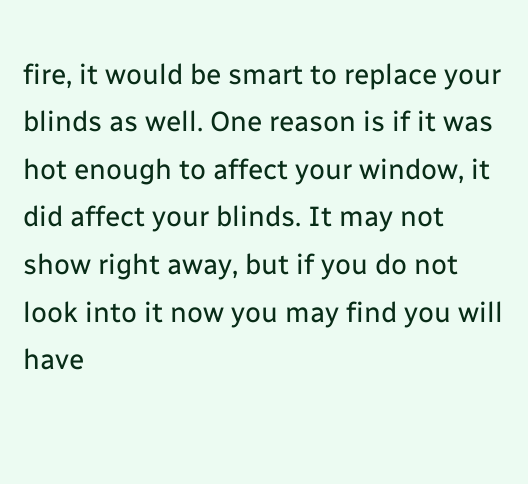fire, it would be smart to replace your blinds as well. One reason is if it was hot enough to affect your window, it did affect your blinds. It may not show right away, but if you do not look into it now you may find you will have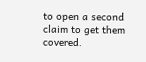to open a second claim to get them covered.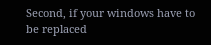Second, if your windows have to be replaced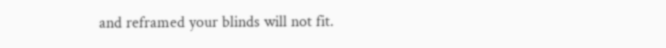and reframed your blinds will not fit.